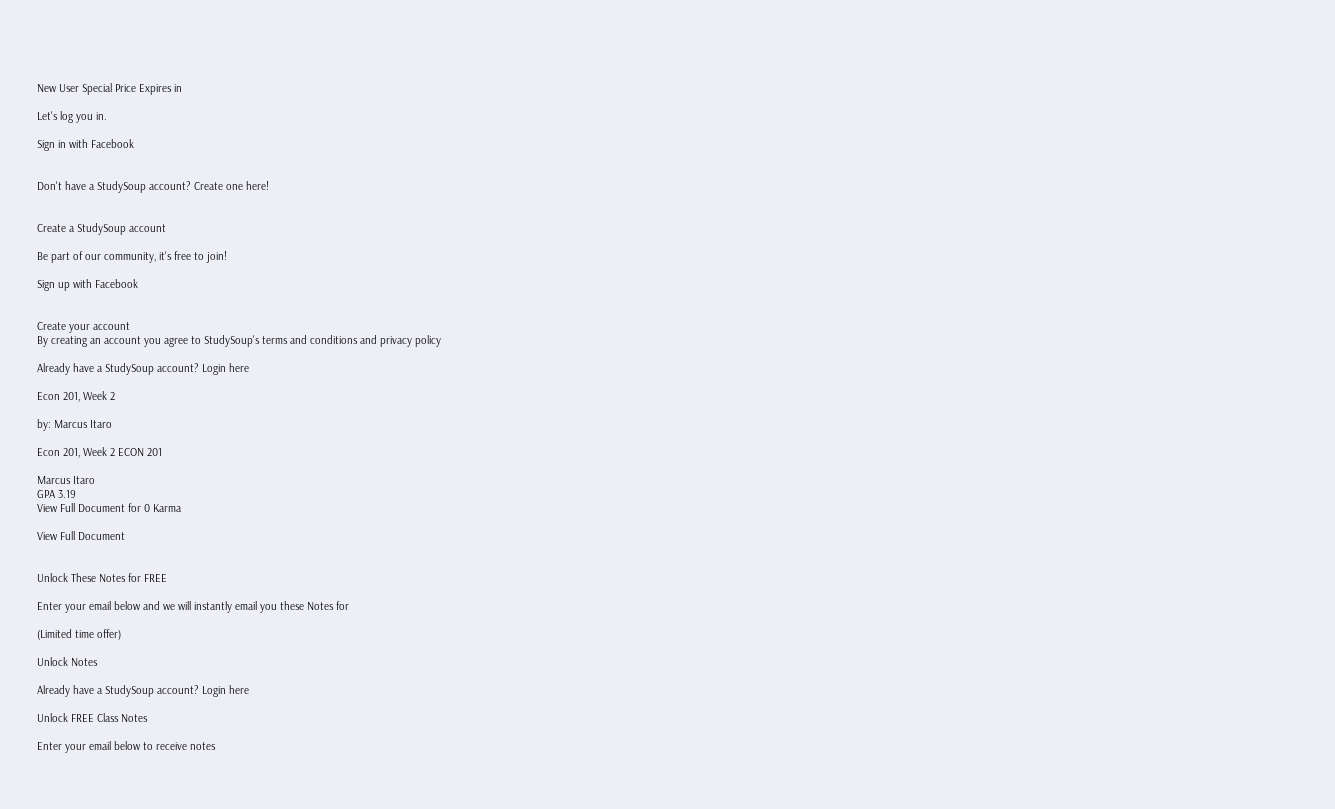New User Special Price Expires in

Let's log you in.

Sign in with Facebook


Don't have a StudySoup account? Create one here!


Create a StudySoup account

Be part of our community, it's free to join!

Sign up with Facebook


Create your account
By creating an account you agree to StudySoup's terms and conditions and privacy policy

Already have a StudySoup account? Login here

Econ 201, Week 2

by: Marcus Itaro

Econ 201, Week 2 ECON 201

Marcus Itaro
GPA 3.19
View Full Document for 0 Karma

View Full Document


Unlock These Notes for FREE

Enter your email below and we will instantly email you these Notes for

(Limited time offer)

Unlock Notes

Already have a StudySoup account? Login here

Unlock FREE Class Notes

Enter your email below to receive notes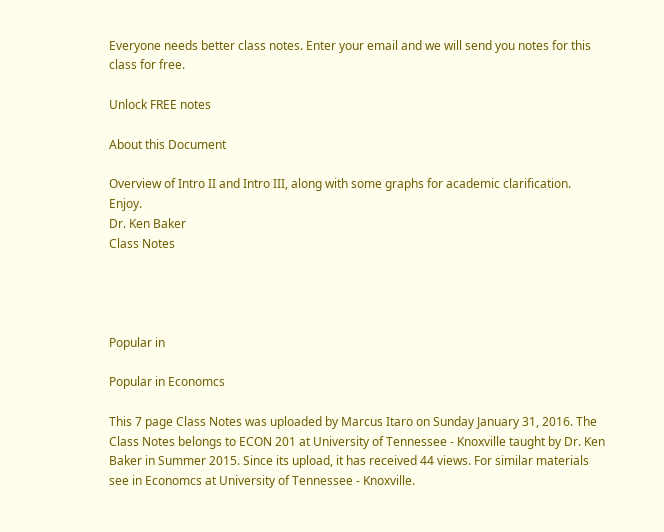Everyone needs better class notes. Enter your email and we will send you notes for this class for free.

Unlock FREE notes

About this Document

Overview of Intro II and Intro III, along with some graphs for academic clarification. Enjoy.
Dr. Ken Baker
Class Notes




Popular in

Popular in Economcs

This 7 page Class Notes was uploaded by Marcus Itaro on Sunday January 31, 2016. The Class Notes belongs to ECON 201 at University of Tennessee - Knoxville taught by Dr. Ken Baker in Summer 2015. Since its upload, it has received 44 views. For similar materials see in Economcs at University of Tennessee - Knoxville.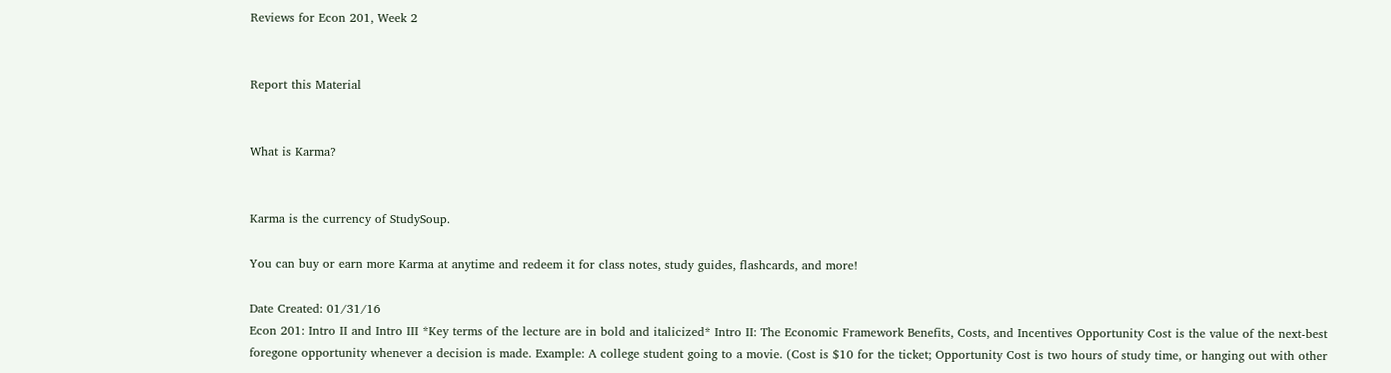Reviews for Econ 201, Week 2


Report this Material


What is Karma?


Karma is the currency of StudySoup.

You can buy or earn more Karma at anytime and redeem it for class notes, study guides, flashcards, and more!

Date Created: 01/31/16
Econ 201: Intro II and Intro III *Key terms of the lecture are in bold and italicized* Intro II: The Economic Framework Benefits, Costs, and Incentives Opportunity Cost is the value of the next-best foregone opportunity whenever a decision is made. Example: A college student going to a movie. (Cost is $10 for the ticket; Opportunity Cost is two hours of study time, or hanging out with other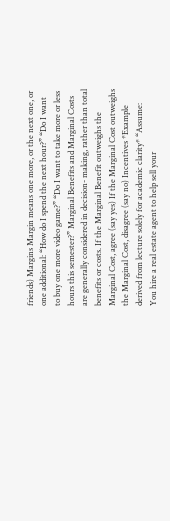friends) Margins Margin means one more, or the next one, or one additional: “How do I spend the next hour?” “Do I want to buy one more video game?” “Do I want to take more or less hours this semester?” Marginal Benefits and Marginal Costs are generally considered in decision- making, rather than total benefits or costs. If the Marginal Benefit outweighs the Marginal Cost, agree (say yes) If the Marginal Cost outweighs the Marginal Cost, disagree (say no) Incentives *Example derived from lecture solely for academic clarity* “Assume: You hire a real estate agent to help sell your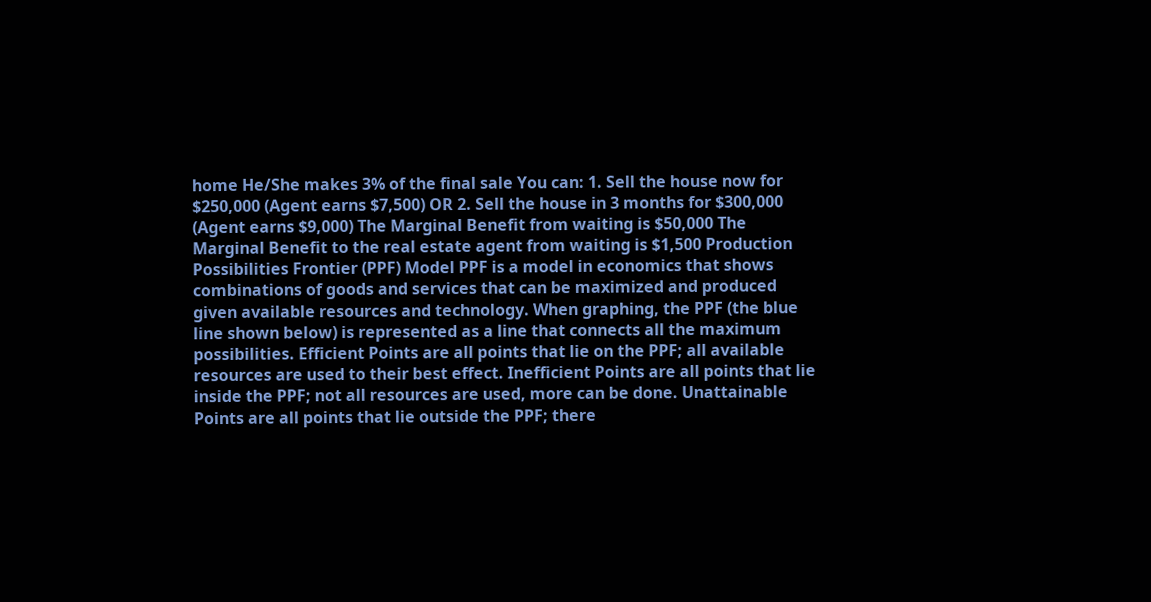home He/She makes 3% of the final sale You can: 1. Sell the house now for $250,000 (Agent earns $7,500) OR 2. Sell the house in 3 months for $300,000 (Agent earns $9,000) The Marginal Benefit from waiting is $50,000 The Marginal Benefit to the real estate agent from waiting is $1,500 Production Possibilities Frontier (PPF) Model PPF is a model in economics that shows combinations of goods and services that can be maximized and produced given available resources and technology. When graphing, the PPF (the blue line shown below) is represented as a line that connects all the maximum possibilities. Efficient Points are all points that lie on the PPF; all available resources are used to their best effect. Inefficient Points are all points that lie inside the PPF; not all resources are used, more can be done. Unattainable Points are all points that lie outside the PPF; there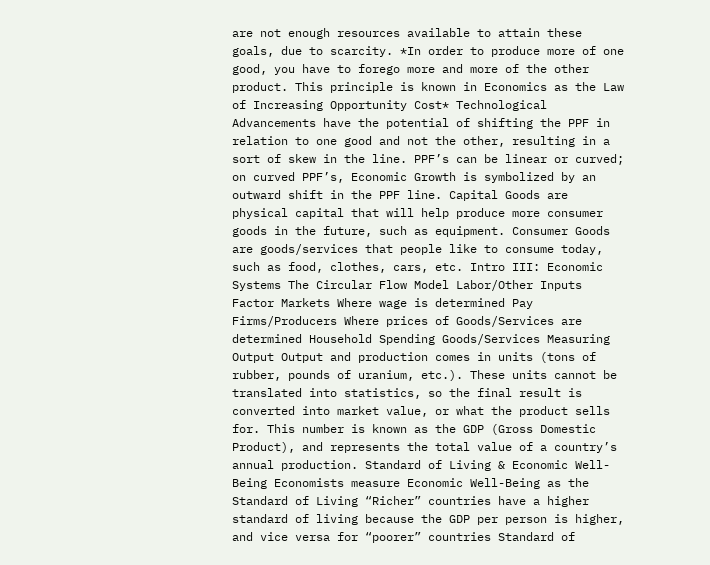are not enough resources available to attain these goals, due to scarcity. *In order to produce more of one good, you have to forego more and more of the other product. This principle is known in Economics as the Law of Increasing Opportunity Cost* Technological Advancements have the potential of shifting the PPF in relation to one good and not the other, resulting in a sort of skew in the line. PPF’s can be linear or curved; on curved PPF’s, Economic Growth is symbolized by an outward shift in the PPF line. Capital Goods are physical capital that will help produce more consumer goods in the future, such as equipment. Consumer Goods are goods/services that people like to consume today, such as food, clothes, cars, etc. Intro III: Economic Systems The Circular Flow Model Labor/Other Inputs Factor Markets Where wage is determined Pay Firms/Producers Where prices of Goods/Services are determined Household Spending Goods/Services Measuring Output Output and production comes in units (tons of rubber, pounds of uranium, etc.). These units cannot be translated into statistics, so the final result is converted into market value, or what the product sells for. This number is known as the GDP (Gross Domestic Product), and represents the total value of a country’s annual production. Standard of Living & Economic Well-Being Economists measure Economic Well-Being as the Standard of Living “Richer” countries have a higher standard of living because the GDP per person is higher, and vice versa for “poorer” countries Standard of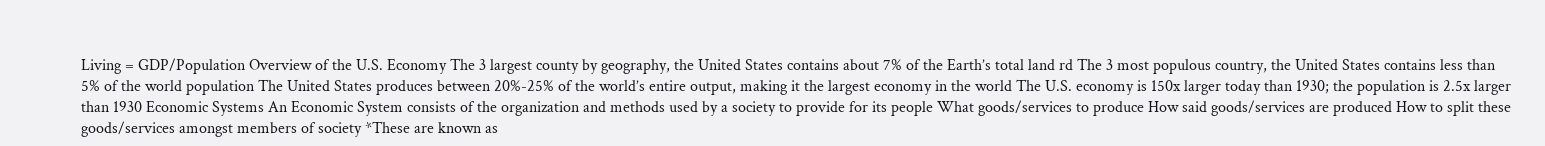Living = GDP/Population Overview of the U.S. Economy The 3 largest county by geography, the United States contains about 7% of the Earth’s total land rd The 3 most populous country, the United States contains less than 5% of the world population The United States produces between 20%-25% of the world’s entire output, making it the largest economy in the world The U.S. economy is 150x larger today than 1930; the population is 2.5x larger than 1930 Economic Systems An Economic System consists of the organization and methods used by a society to provide for its people What goods/services to produce How said goods/services are produced How to split these goods/services amongst members of society *These are known as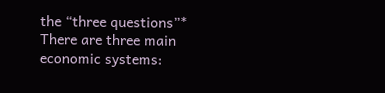the “three questions”* There are three main economic systems: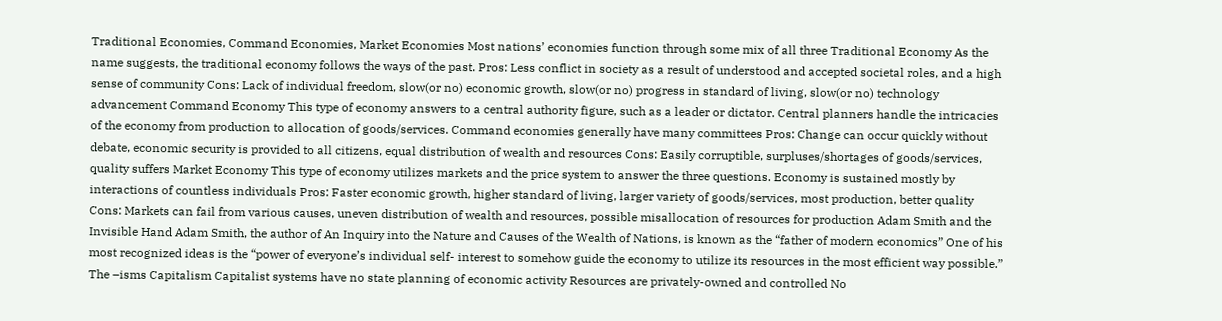Traditional Economies, Command Economies, Market Economies Most nations’ economies function through some mix of all three Traditional Economy As the name suggests, the traditional economy follows the ways of the past. Pros: Less conflict in society as a result of understood and accepted societal roles, and a high sense of community Cons: Lack of individual freedom, slow(or no) economic growth, slow(or no) progress in standard of living, slow(or no) technology advancement Command Economy This type of economy answers to a central authority figure, such as a leader or dictator. Central planners handle the intricacies of the economy from production to allocation of goods/services. Command economies generally have many committees Pros: Change can occur quickly without debate, economic security is provided to all citizens, equal distribution of wealth and resources Cons: Easily corruptible, surpluses/shortages of goods/services, quality suffers Market Economy This type of economy utilizes markets and the price system to answer the three questions. Economy is sustained mostly by interactions of countless individuals Pros: Faster economic growth, higher standard of living, larger variety of goods/services, most production, better quality Cons: Markets can fail from various causes, uneven distribution of wealth and resources, possible misallocation of resources for production Adam Smith and the Invisible Hand Adam Smith, the author of An Inquiry into the Nature and Causes of the Wealth of Nations, is known as the “father of modern economics” One of his most recognized ideas is the “power of everyone’s individual self- interest to somehow guide the economy to utilize its resources in the most efficient way possible.” The –isms Capitalism Capitalist systems have no state planning of economic activity Resources are privately-owned and controlled No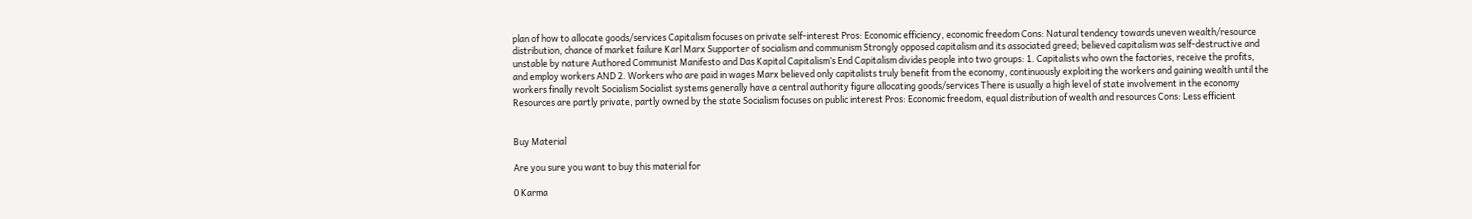plan of how to allocate goods/services Capitalism focuses on private self-interest Pros: Economic efficiency, economic freedom Cons: Natural tendency towards uneven wealth/resource distribution, chance of market failure Karl Marx Supporter of socialism and communism Strongly opposed capitalism and its associated greed; believed capitalism was self-destructive and unstable by nature Authored Communist Manifesto and Das Kapital Capitalism’s End Capitalism divides people into two groups: 1. Capitalists who own the factories, receive the profits, and employ workers AND 2. Workers who are paid in wages Marx believed only capitalists truly benefit from the economy, continuously exploiting the workers and gaining wealth until the workers finally revolt Socialism Socialist systems generally have a central authority figure allocating goods/services There is usually a high level of state involvement in the economy Resources are partly private, partly owned by the state Socialism focuses on public interest Pros: Economic freedom, equal distribution of wealth and resources Cons: Less efficient


Buy Material

Are you sure you want to buy this material for

0 Karma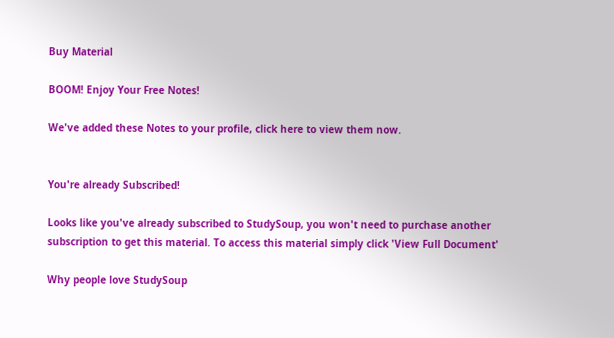Buy Material

BOOM! Enjoy Your Free Notes!

We've added these Notes to your profile, click here to view them now.


You're already Subscribed!

Looks like you've already subscribed to StudySoup, you won't need to purchase another subscription to get this material. To access this material simply click 'View Full Document'

Why people love StudySoup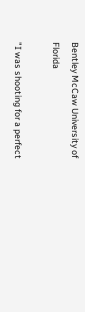Bentley McCaw University of Florida

"I was shooting for a perfect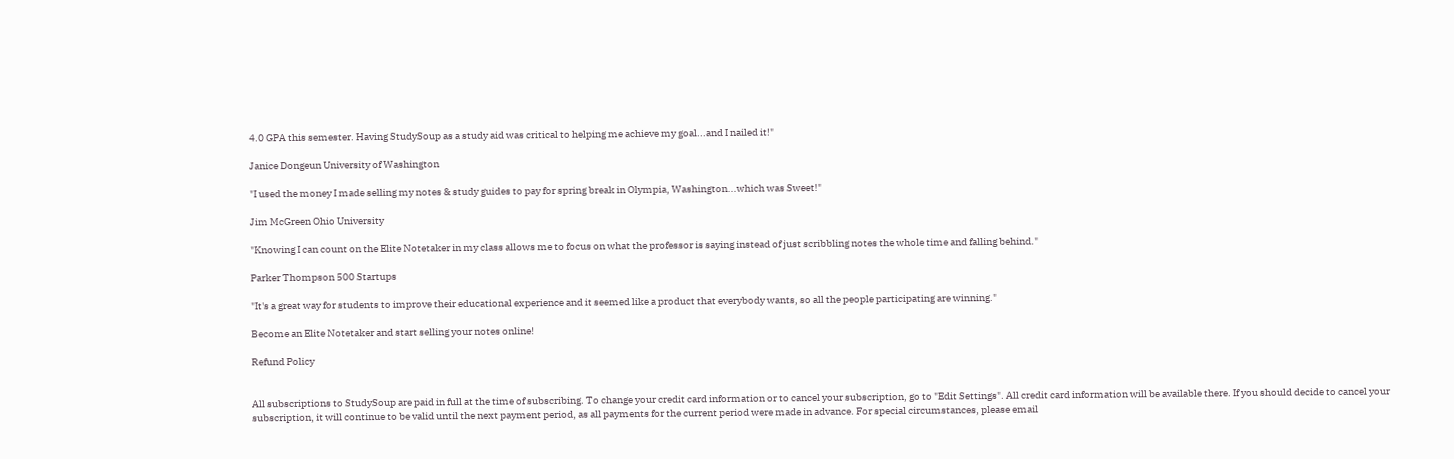4.0 GPA this semester. Having StudySoup as a study aid was critical to helping me achieve my goal...and I nailed it!"

Janice Dongeun University of Washington

"I used the money I made selling my notes & study guides to pay for spring break in Olympia, Washington...which was Sweet!"

Jim McGreen Ohio University

"Knowing I can count on the Elite Notetaker in my class allows me to focus on what the professor is saying instead of just scribbling notes the whole time and falling behind."

Parker Thompson 500 Startups

"It's a great way for students to improve their educational experience and it seemed like a product that everybody wants, so all the people participating are winning."

Become an Elite Notetaker and start selling your notes online!

Refund Policy


All subscriptions to StudySoup are paid in full at the time of subscribing. To change your credit card information or to cancel your subscription, go to "Edit Settings". All credit card information will be available there. If you should decide to cancel your subscription, it will continue to be valid until the next payment period, as all payments for the current period were made in advance. For special circumstances, please email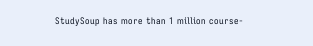StudySoup has more than 1 million course-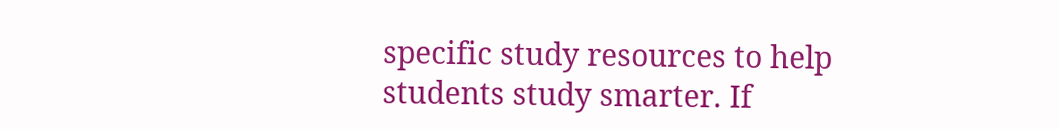specific study resources to help students study smarter. If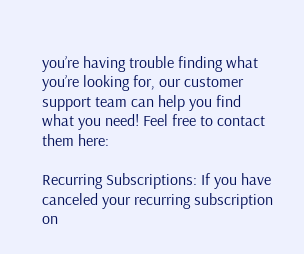you’re having trouble finding what you’re looking for, our customer support team can help you find what you need! Feel free to contact them here:

Recurring Subscriptions: If you have canceled your recurring subscription on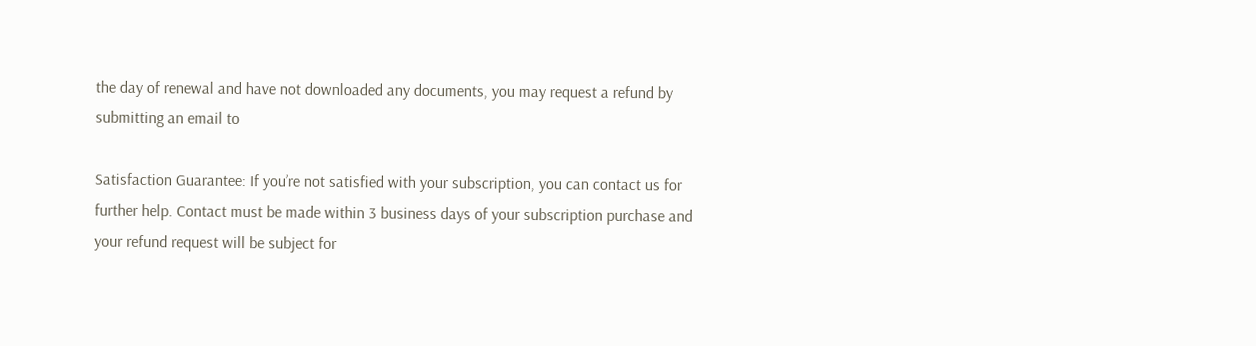the day of renewal and have not downloaded any documents, you may request a refund by submitting an email to

Satisfaction Guarantee: If you’re not satisfied with your subscription, you can contact us for further help. Contact must be made within 3 business days of your subscription purchase and your refund request will be subject for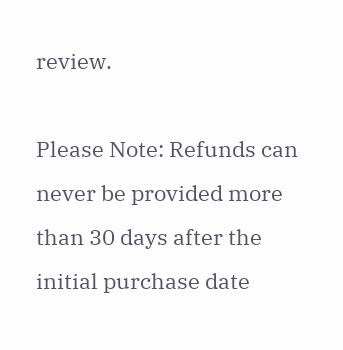review.

Please Note: Refunds can never be provided more than 30 days after the initial purchase date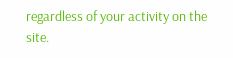regardless of your activity on the site.